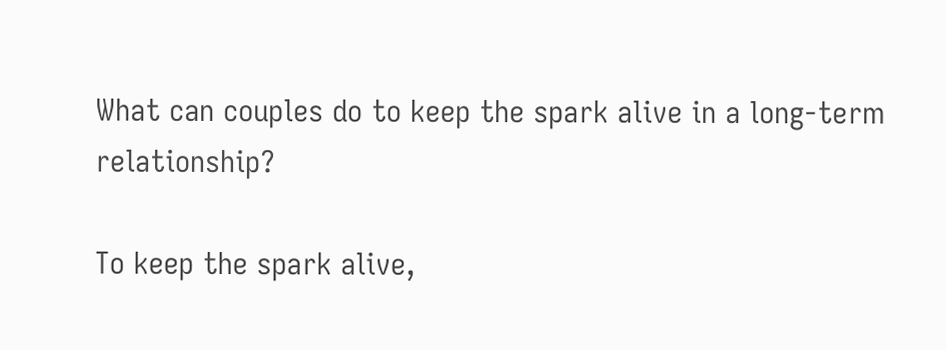What can couples do to keep the spark alive in a long-term relationship?

To keep the spark alive,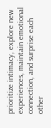prioritize intimacy, explore new experiences, maintain emotional connection, and surprise each other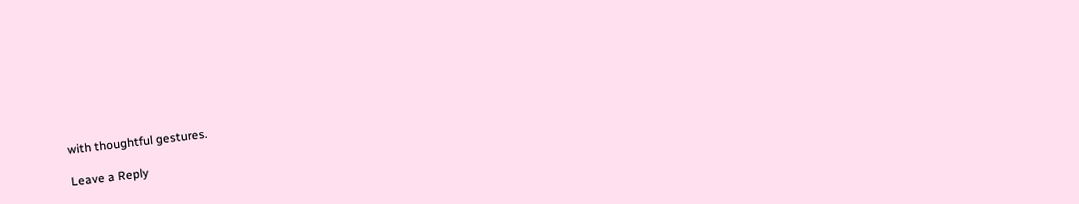with thoughtful gestures.

Leave a Reply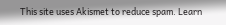This site uses Akismet to reduce spam. Learn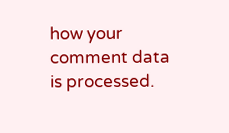how your comment data is processed.